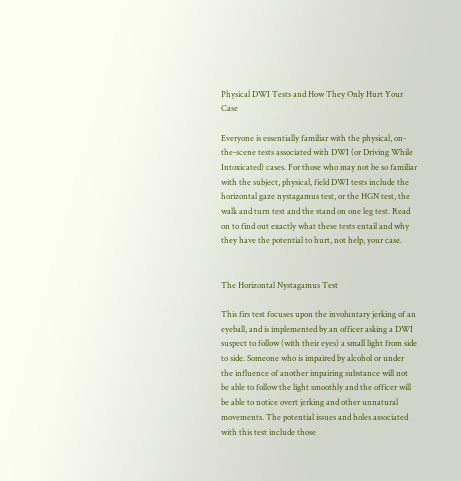Physical DWI Tests and How They Only Hurt Your Case

Everyone is essentially familiar with the physical, on-the-scene tests associated with DWI (or Driving While Intoxicated) cases. For those who may not be so familiar with the subject, physical, field DWI tests include the horizontal gaze nystagamus test, or the HGN test, the walk and turn test and the stand on one leg test. Read on to find out exactly what these tests entail and why they have the potential to hurt, not help, your case.


The Horizontal Nystagamus Test

This firs test focuses upon the involuntary jerking of an eyeball, and is implemented by an officer asking a DWI suspect to follow (with their eyes) a small light from side to side. Someone who is impaired by alcohol or under the influence of another impairing substance will not be able to follow the light smoothly and the officer will be able to notice overt jerking and other unnatural movements. The potential issues and holes associated with this test include those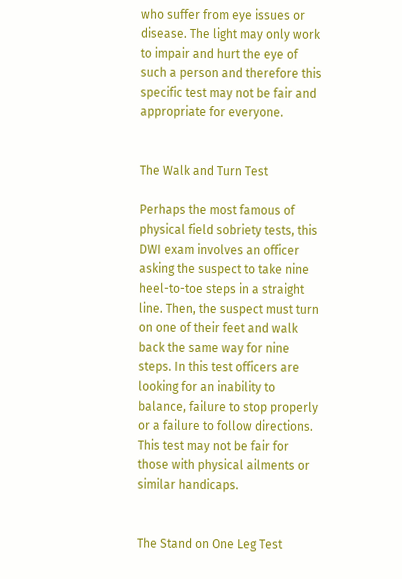who suffer from eye issues or disease. The light may only work to impair and hurt the eye of such a person and therefore this specific test may not be fair and appropriate for everyone.


The Walk and Turn Test

Perhaps the most famous of physical field sobriety tests, this DWI exam involves an officer asking the suspect to take nine heel-to-toe steps in a straight line. Then, the suspect must turn on one of their feet and walk back the same way for nine steps. In this test officers are looking for an inability to balance, failure to stop properly or a failure to follow directions. This test may not be fair for those with physical ailments or similar handicaps.


The Stand on One Leg Test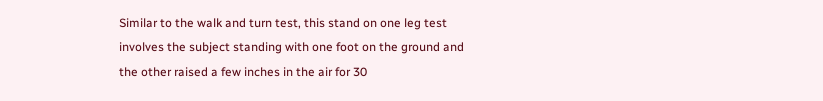Similar to the walk and turn test, this stand on one leg test involves the subject standing with one foot on the ground and the other raised a few inches in the air for 30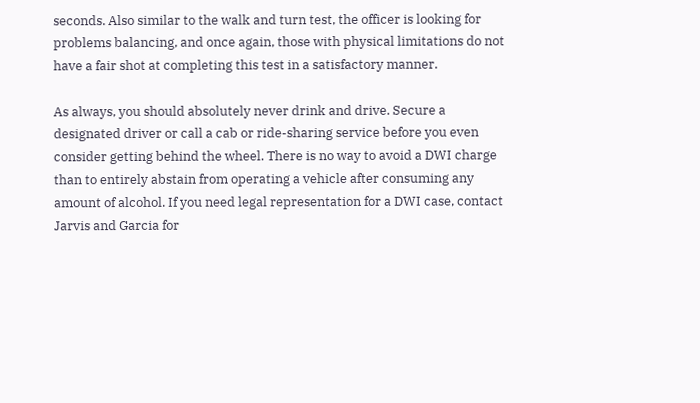seconds. Also similar to the walk and turn test, the officer is looking for problems balancing, and once again, those with physical limitations do not have a fair shot at completing this test in a satisfactory manner.

As always, you should absolutely never drink and drive. Secure a designated driver or call a cab or ride-sharing service before you even consider getting behind the wheel. There is no way to avoid a DWI charge than to entirely abstain from operating a vehicle after consuming any amount of alcohol. If you need legal representation for a DWI case, contact Jarvis and Garcia for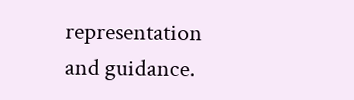representation and guidance.